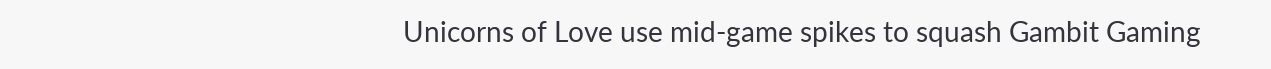Unicorns of Love use mid-game spikes to squash Gambit Gaming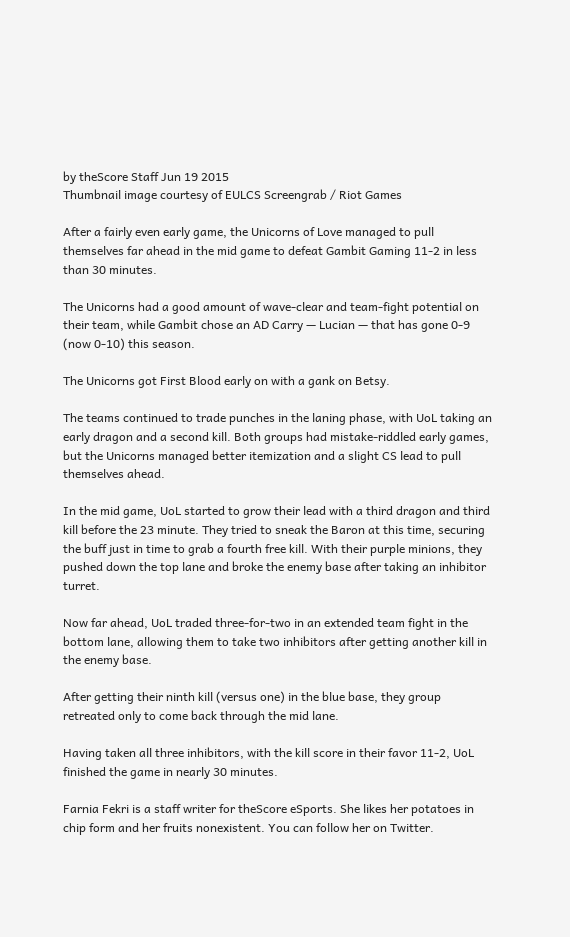by theScore Staff Jun 19 2015
Thumbnail image courtesy of EULCS Screengrab / Riot Games

After a fairly even early game, the Unicorns of Love managed to pull themselves far ahead in the mid game to defeat Gambit Gaming 11-2 in less than 30 minutes.

The Unicorns had a good amount of wave-clear and team-fight potential on their team, while Gambit chose an AD Carry — Lucian — that has gone 0-9 (now 0-10) this season.

The Unicorns got First Blood early on with a gank on Betsy.

The teams continued to trade punches in the laning phase, with UoL taking an early dragon and a second kill. Both groups had mistake-riddled early games, but the Unicorns managed better itemization and a slight CS lead to pull themselves ahead.

In the mid game, UoL started to grow their lead with a third dragon and third kill before the 23 minute. They tried to sneak the Baron at this time, securing the buff just in time to grab a fourth free kill. With their purple minions, they pushed down the top lane and broke the enemy base after taking an inhibitor turret.

Now far ahead, UoL traded three-for-two in an extended team fight in the bottom lane, allowing them to take two inhibitors after getting another kill in the enemy base.

After getting their ninth kill (versus one) in the blue base, they group retreated only to come back through the mid lane.

Having taken all three inhibitors, with the kill score in their favor 11-2, UoL finished the game in nearly 30 minutes.

Farnia Fekri is a staff writer for theScore eSports. She likes her potatoes in chip form and her fruits nonexistent. You can follow her on Twitter.